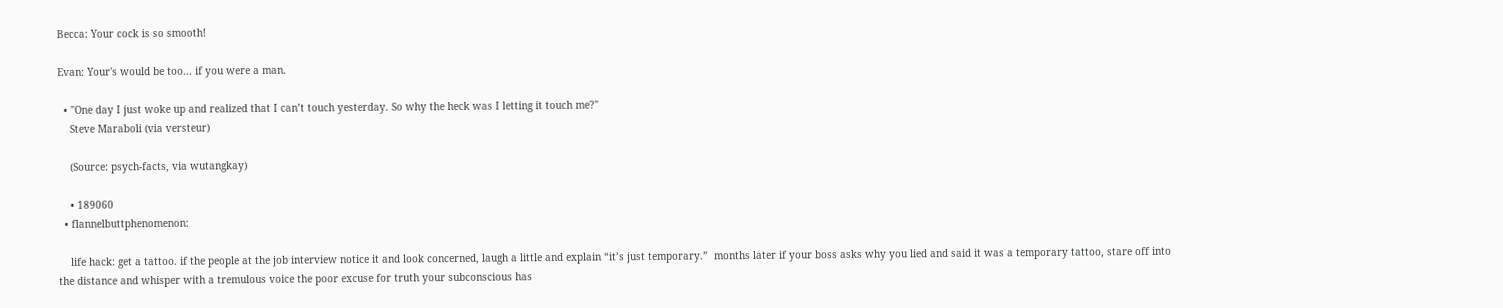Becca: Your cock is so smooth!

Evan: Your's would be too... if you were a man.

  • "One day I just woke up and realized that I can’t touch yesterday. So why the heck was I letting it touch me?"
    Steve Maraboli (via versteur)

    (Source: psych-facts, via wutangkay)

    • 189060
  • flannelbuttphenomenon:

    life hack: get a tattoo. if the people at the job interview notice it and look concerned, laugh a little and explain “it’s just temporary.”  months later if your boss asks why you lied and said it was a temporary tattoo, stare off into the distance and whisper with a tremulous voice the poor excuse for truth your subconscious has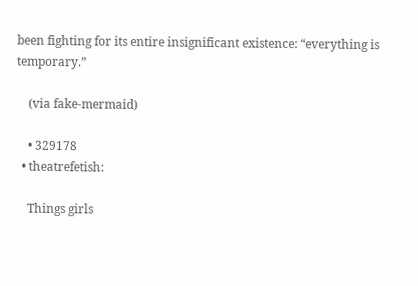been fighting for its entire insignificant existence: “everything is temporary.”

    (via fake-mermaid)

    • 329178
  • theatrefetish:

    Things girls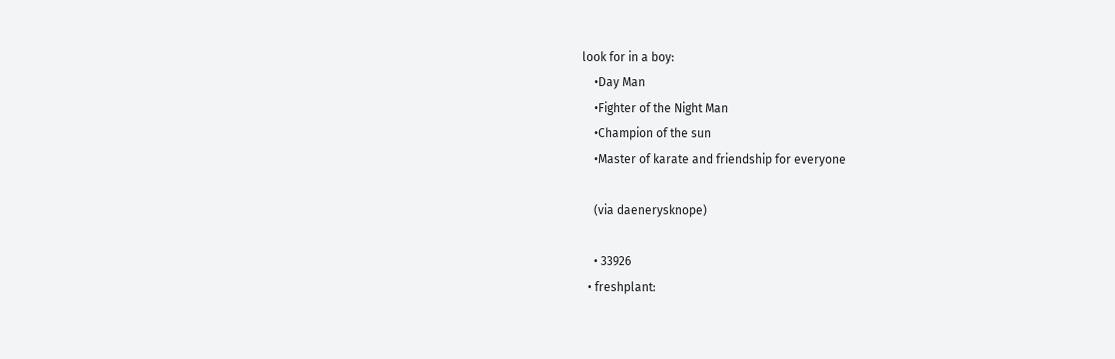look for in a boy:
    •Day Man
    •Fighter of the Night Man
    •Champion of the sun
    •Master of karate and friendship for everyone

    (via daenerysknope)

    • 33926
  • freshplant: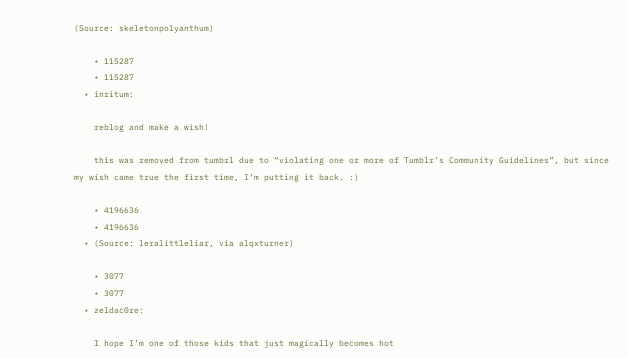(Source: skeletonpolyanthum)

    • 115287
    • 115287
  • inritum:

    reblog and make a wish!

    this was removed from tumbrl due to “violating one or more of Tumblr’s Community Guidelines”, but since my wish came true the first time, I’m putting it back. :)

    • 4196636
    • 4196636
  • (Source: leralittleliar, via alqxturner)

    • 3077
    • 3077
  • zeldac0re:

    I hope I’m one of those kids that just magically becomes hot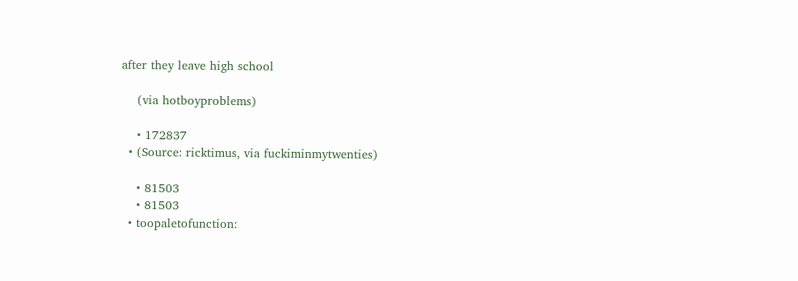after they leave high school

    (via hotboyproblems)

    • 172837
  • (Source: ricktimus, via fuckiminmytwenties)

    • 81503
    • 81503
  • toopaletofunction: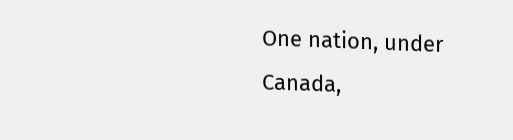One nation, under Canada,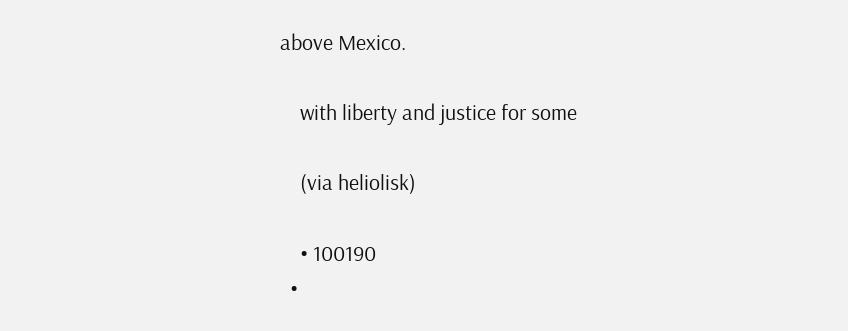above Mexico.

    with liberty and justice for some

    (via heliolisk)

    • 100190
  •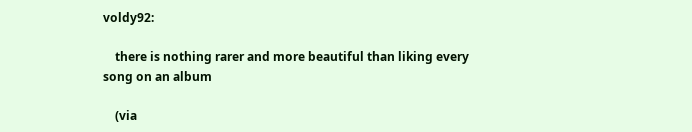voldy92:

    there is nothing rarer and more beautiful than liking every song on an album

    (via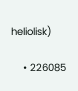heliolisk)

    • 226085